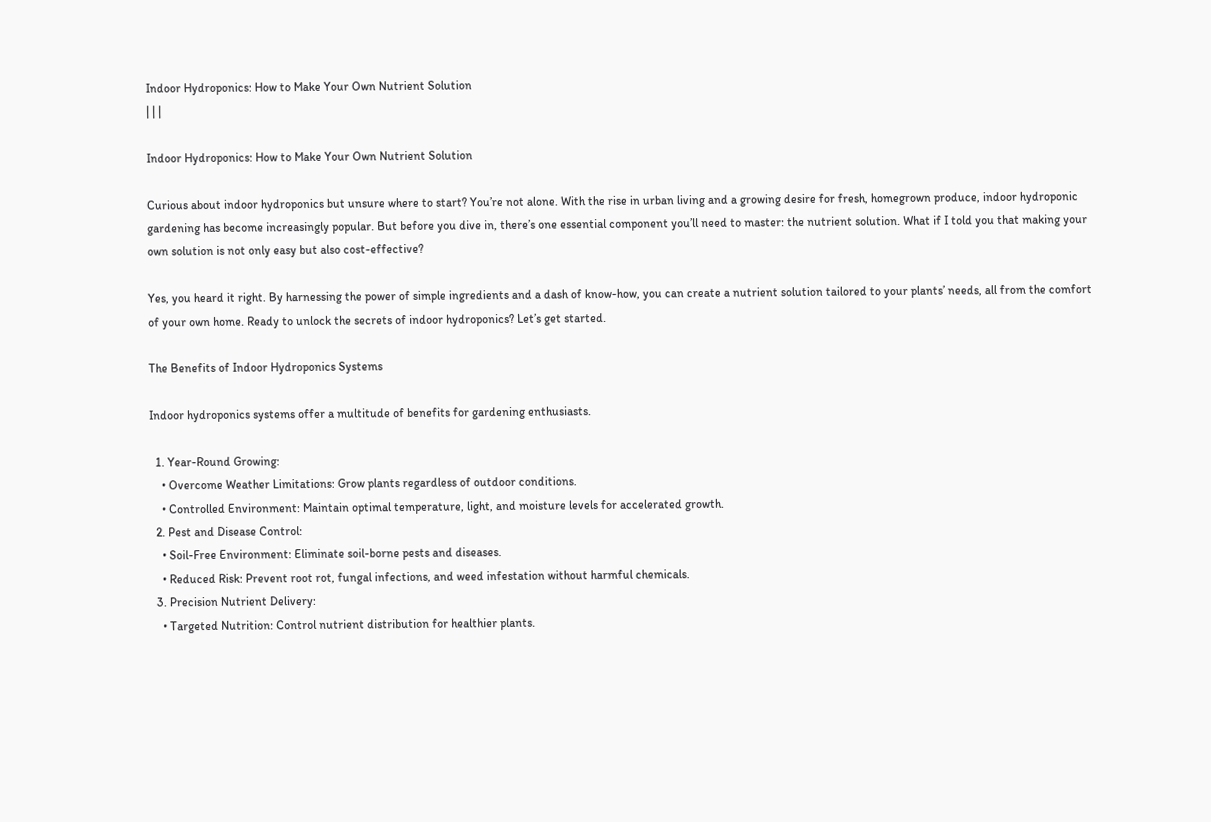Indoor Hydroponics: How to Make Your Own Nutrient Solution
| | |

Indoor Hydroponics: How to Make Your Own Nutrient Solution

Curious about indoor hydroponics but unsure where to start? You’re not alone. With the rise in urban living and a growing desire for fresh, homegrown produce, indoor hydroponic gardening has become increasingly popular. But before you dive in, there’s one essential component you’ll need to master: the nutrient solution. What if I told you that making your own solution is not only easy but also cost-effective?

Yes, you heard it right. By harnessing the power of simple ingredients and a dash of know-how, you can create a nutrient solution tailored to your plants’ needs, all from the comfort of your own home. Ready to unlock the secrets of indoor hydroponics? Let’s get started.

The Benefits of Indoor Hydroponics Systems

Indoor hydroponics systems offer a multitude of benefits for gardening enthusiasts.

  1. Year-Round Growing:
    • Overcome Weather Limitations: Grow plants regardless of outdoor conditions.
    • Controlled Environment: Maintain optimal temperature, light, and moisture levels for accelerated growth.
  2. Pest and Disease Control:
    • Soil-Free Environment: Eliminate soil-borne pests and diseases.
    • Reduced Risk: Prevent root rot, fungal infections, and weed infestation without harmful chemicals.
  3. Precision Nutrient Delivery:
    • Targeted Nutrition: Control nutrient distribution for healthier plants.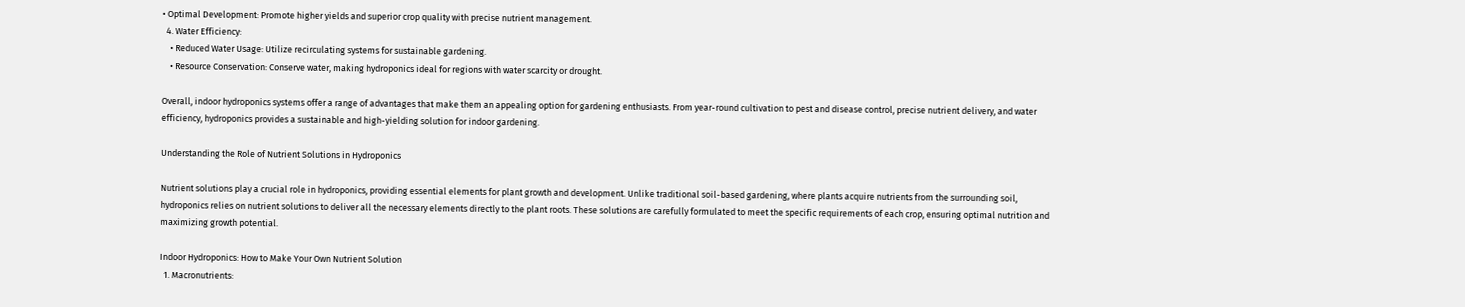• Optimal Development: Promote higher yields and superior crop quality with precise nutrient management.
  4. Water Efficiency:
    • Reduced Water Usage: Utilize recirculating systems for sustainable gardening.
    • Resource Conservation: Conserve water, making hydroponics ideal for regions with water scarcity or drought.

Overall, indoor hydroponics systems offer a range of advantages that make them an appealing option for gardening enthusiasts. From year-round cultivation to pest and disease control, precise nutrient delivery, and water efficiency, hydroponics provides a sustainable and high-yielding solution for indoor gardening.

Understanding the Role of Nutrient Solutions in Hydroponics

Nutrient solutions play a crucial role in hydroponics, providing essential elements for plant growth and development. Unlike traditional soil-based gardening, where plants acquire nutrients from the surrounding soil, hydroponics relies on nutrient solutions to deliver all the necessary elements directly to the plant roots. These solutions are carefully formulated to meet the specific requirements of each crop, ensuring optimal nutrition and maximizing growth potential.

Indoor Hydroponics: How to Make Your Own Nutrient Solution
  1. Macronutrients: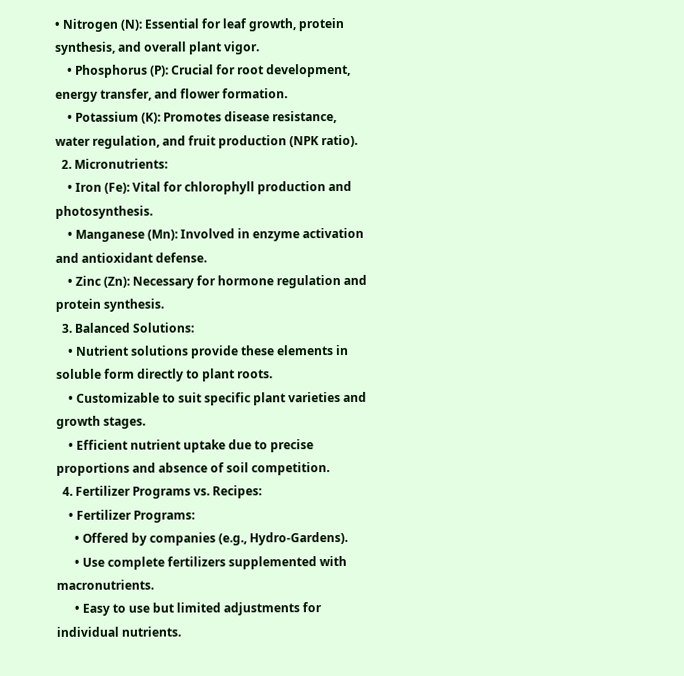• Nitrogen (N): Essential for leaf growth, protein synthesis, and overall plant vigor.
    • Phosphorus (P): Crucial for root development, energy transfer, and flower formation.
    • Potassium (K): Promotes disease resistance, water regulation, and fruit production (NPK ratio).
  2. Micronutrients:
    • Iron (Fe): Vital for chlorophyll production and photosynthesis.
    • Manganese (Mn): Involved in enzyme activation and antioxidant defense.
    • Zinc (Zn): Necessary for hormone regulation and protein synthesis.
  3. Balanced Solutions:
    • Nutrient solutions provide these elements in soluble form directly to plant roots.
    • Customizable to suit specific plant varieties and growth stages.
    • Efficient nutrient uptake due to precise proportions and absence of soil competition.
  4. Fertilizer Programs vs. Recipes:
    • Fertilizer Programs:
      • Offered by companies (e.g., Hydro-Gardens).
      • Use complete fertilizers supplemented with macronutrients.
      • Easy to use but limited adjustments for individual nutrients.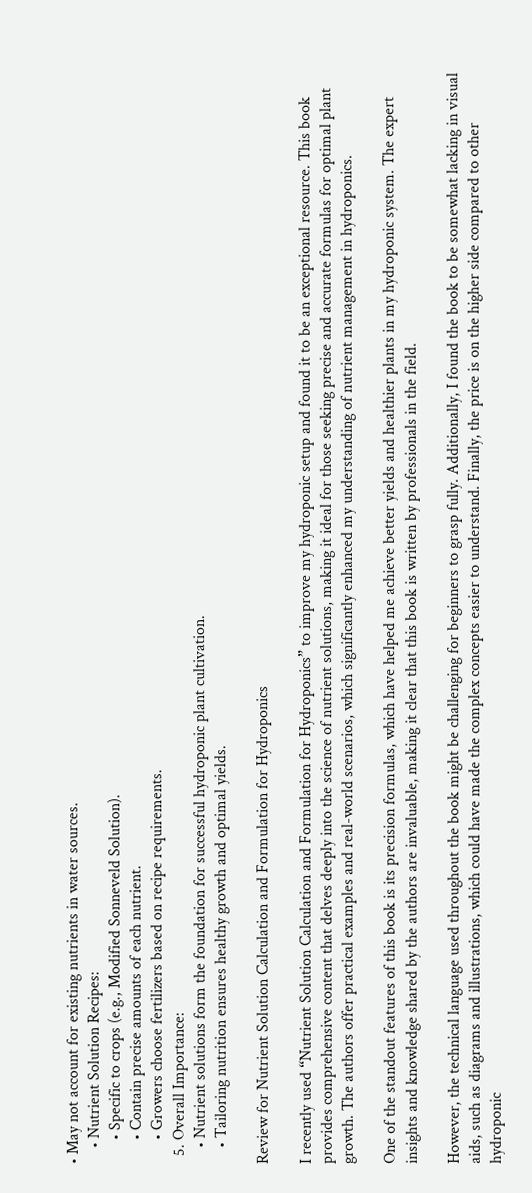• May not account for existing nutrients in water sources.
    • Nutrient Solution Recipes:
      • Specific to crops (e.g., Modified Sonneveld Solution).
      • Contain precise amounts of each nutrient.
      • Growers choose fertilizers based on recipe requirements.
  5. Overall Importance:
    • Nutrient solutions form the foundation for successful hydroponic plant cultivation.
    • Tailoring nutrition ensures healthy growth and optimal yields.

Review for Nutrient Solution Calculation and Formulation for Hydroponics

I recently used “Nutrient Solution Calculation and Formulation for Hydroponics” to improve my hydroponic setup and found it to be an exceptional resource. This book provides comprehensive content that delves deeply into the science of nutrient solutions, making it ideal for those seeking precise and accurate formulas for optimal plant growth. The authors offer practical examples and real-world scenarios, which significantly enhanced my understanding of nutrient management in hydroponics.

One of the standout features of this book is its precision formulas, which have helped me achieve better yields and healthier plants in my hydroponic system. The expert insights and knowledge shared by the authors are invaluable, making it clear that this book is written by professionals in the field.

However, the technical language used throughout the book might be challenging for beginners to grasp fully. Additionally, I found the book to be somewhat lacking in visual aids, such as diagrams and illustrations, which could have made the complex concepts easier to understand. Finally, the price is on the higher side compared to other hydroponic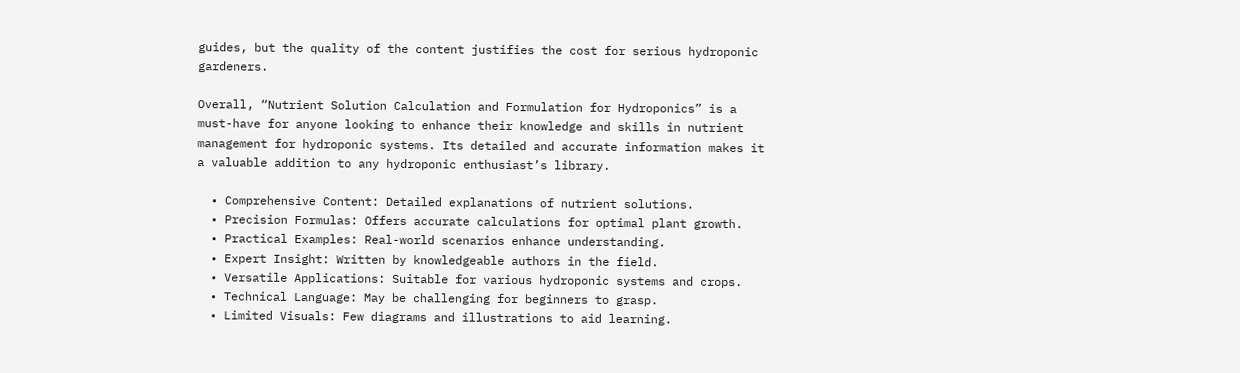guides, but the quality of the content justifies the cost for serious hydroponic gardeners.

Overall, “Nutrient Solution Calculation and Formulation for Hydroponics” is a must-have for anyone looking to enhance their knowledge and skills in nutrient management for hydroponic systems. Its detailed and accurate information makes it a valuable addition to any hydroponic enthusiast’s library.

  • Comprehensive Content: Detailed explanations of nutrient solutions.
  • Precision Formulas: Offers accurate calculations for optimal plant growth.
  • Practical Examples: Real-world scenarios enhance understanding.
  • Expert Insight: Written by knowledgeable authors in the field.
  • Versatile Applications: Suitable for various hydroponic systems and crops.
  • Technical Language: May be challenging for beginners to grasp.
  • Limited Visuals: Few diagrams and illustrations to aid learning.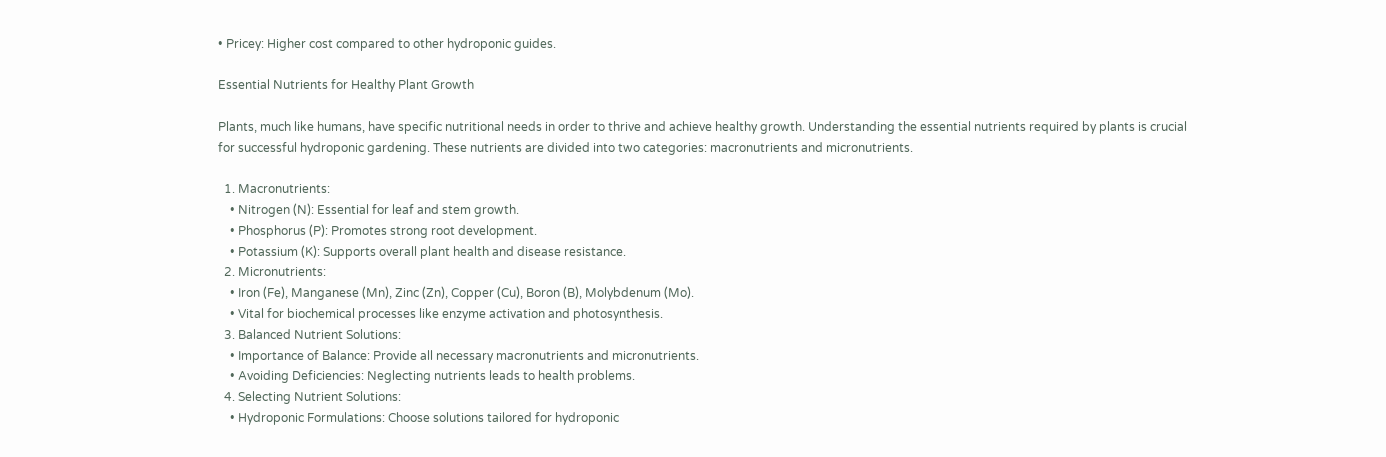• Pricey: Higher cost compared to other hydroponic guides.

Essential Nutrients for Healthy Plant Growth

Plants, much like humans, have specific nutritional needs in order to thrive and achieve healthy growth. Understanding the essential nutrients required by plants is crucial for successful hydroponic gardening. These nutrients are divided into two categories: macronutrients and micronutrients.

  1. Macronutrients:
    • Nitrogen (N): Essential for leaf and stem growth.
    • Phosphorus (P): Promotes strong root development.
    • Potassium (K): Supports overall plant health and disease resistance.
  2. Micronutrients:
    • Iron (Fe), Manganese (Mn), Zinc (Zn), Copper (Cu), Boron (B), Molybdenum (Mo).
    • Vital for biochemical processes like enzyme activation and photosynthesis.
  3. Balanced Nutrient Solutions:
    • Importance of Balance: Provide all necessary macronutrients and micronutrients.
    • Avoiding Deficiencies: Neglecting nutrients leads to health problems.
  4. Selecting Nutrient Solutions:
    • Hydroponic Formulations: Choose solutions tailored for hydroponic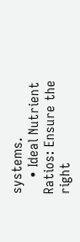systems.
    • Ideal Nutrient Ratios: Ensure the right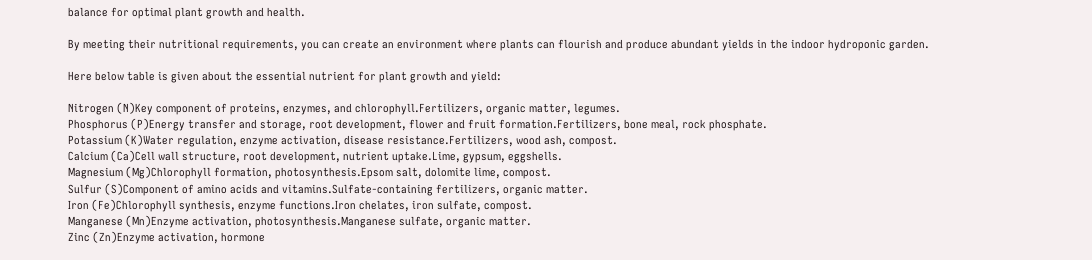balance for optimal plant growth and health.

By meeting their nutritional requirements, you can create an environment where plants can flourish and produce abundant yields in the indoor hydroponic garden.

Here below table is given about the essential nutrient for plant growth and yield:

Nitrogen (N)Key component of proteins, enzymes, and chlorophyll.Fertilizers, organic matter, legumes.
Phosphorus (P)Energy transfer and storage, root development, flower and fruit formation.Fertilizers, bone meal, rock phosphate.
Potassium (K)Water regulation, enzyme activation, disease resistance.Fertilizers, wood ash, compost.
Calcium (Ca)Cell wall structure, root development, nutrient uptake.Lime, gypsum, eggshells.
Magnesium (Mg)Chlorophyll formation, photosynthesis.Epsom salt, dolomite lime, compost.
Sulfur (S)Component of amino acids and vitamins.Sulfate-containing fertilizers, organic matter.
Iron (Fe)Chlorophyll synthesis, enzyme functions.Iron chelates, iron sulfate, compost.
Manganese (Mn)Enzyme activation, photosynthesis.Manganese sulfate, organic matter.
Zinc (Zn)Enzyme activation, hormone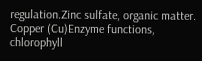regulation.Zinc sulfate, organic matter.
Copper (Cu)Enzyme functions, chlorophyll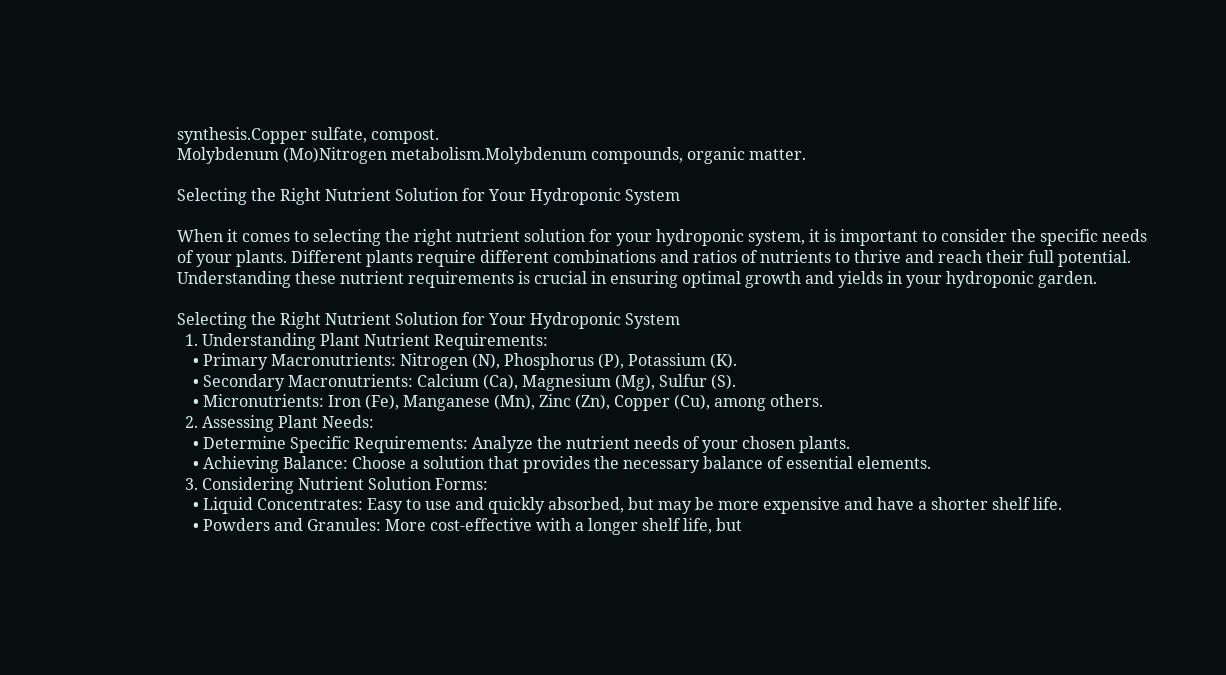synthesis.Copper sulfate, compost.
Molybdenum (Mo)Nitrogen metabolism.Molybdenum compounds, organic matter.

Selecting the Right Nutrient Solution for Your Hydroponic System

When it comes to selecting the right nutrient solution for your hydroponic system, it is important to consider the specific needs of your plants. Different plants require different combinations and ratios of nutrients to thrive and reach their full potential. Understanding these nutrient requirements is crucial in ensuring optimal growth and yields in your hydroponic garden.

Selecting the Right Nutrient Solution for Your Hydroponic System
  1. Understanding Plant Nutrient Requirements:
    • Primary Macronutrients: Nitrogen (N), Phosphorus (P), Potassium (K).
    • Secondary Macronutrients: Calcium (Ca), Magnesium (Mg), Sulfur (S).
    • Micronutrients: Iron (Fe), Manganese (Mn), Zinc (Zn), Copper (Cu), among others.
  2. Assessing Plant Needs:
    • Determine Specific Requirements: Analyze the nutrient needs of your chosen plants.
    • Achieving Balance: Choose a solution that provides the necessary balance of essential elements.
  3. Considering Nutrient Solution Forms:
    • Liquid Concentrates: Easy to use and quickly absorbed, but may be more expensive and have a shorter shelf life.
    • Powders and Granules: More cost-effective with a longer shelf life, but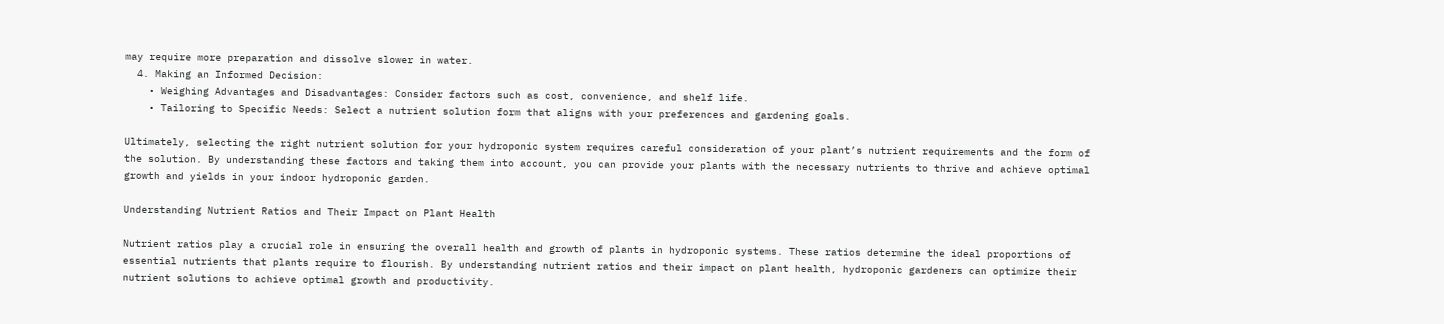may require more preparation and dissolve slower in water.
  4. Making an Informed Decision:
    • Weighing Advantages and Disadvantages: Consider factors such as cost, convenience, and shelf life.
    • Tailoring to Specific Needs: Select a nutrient solution form that aligns with your preferences and gardening goals.

Ultimately, selecting the right nutrient solution for your hydroponic system requires careful consideration of your plant’s nutrient requirements and the form of the solution. By understanding these factors and taking them into account, you can provide your plants with the necessary nutrients to thrive and achieve optimal growth and yields in your indoor hydroponic garden.

Understanding Nutrient Ratios and Their Impact on Plant Health

Nutrient ratios play a crucial role in ensuring the overall health and growth of plants in hydroponic systems. These ratios determine the ideal proportions of essential nutrients that plants require to flourish. By understanding nutrient ratios and their impact on plant health, hydroponic gardeners can optimize their nutrient solutions to achieve optimal growth and productivity.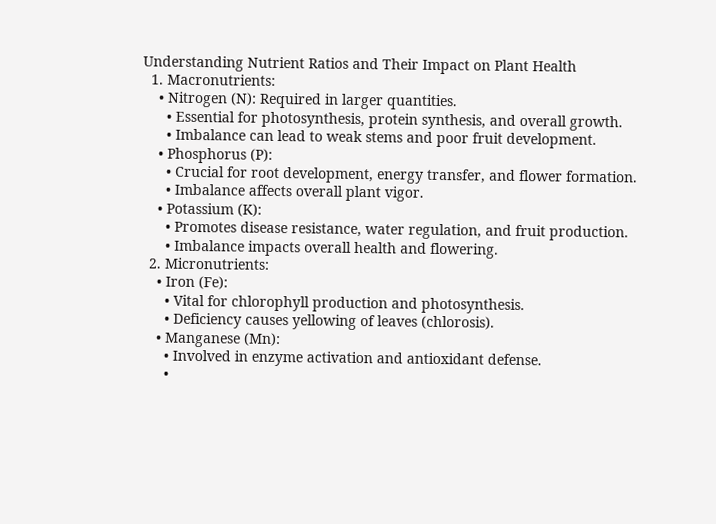Understanding Nutrient Ratios and Their Impact on Plant Health
  1. Macronutrients:
    • Nitrogen (N): Required in larger quantities.
      • Essential for photosynthesis, protein synthesis, and overall growth.
      • Imbalance can lead to weak stems and poor fruit development.
    • Phosphorus (P):
      • Crucial for root development, energy transfer, and flower formation.
      • Imbalance affects overall plant vigor.
    • Potassium (K):
      • Promotes disease resistance, water regulation, and fruit production.
      • Imbalance impacts overall health and flowering.
  2. Micronutrients:
    • Iron (Fe):
      • Vital for chlorophyll production and photosynthesis.
      • Deficiency causes yellowing of leaves (chlorosis).
    • Manganese (Mn):
      • Involved in enzyme activation and antioxidant defense.
      •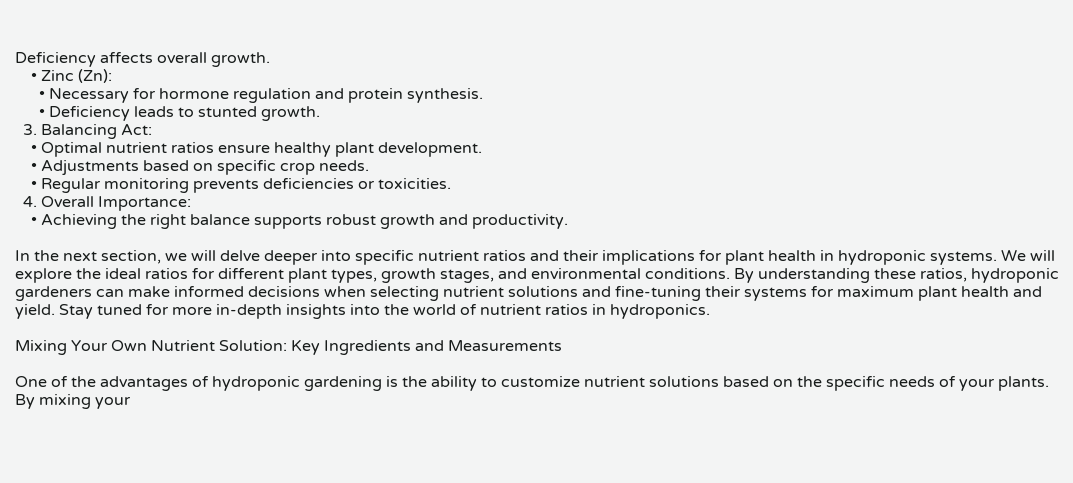Deficiency affects overall growth.
    • Zinc (Zn):
      • Necessary for hormone regulation and protein synthesis.
      • Deficiency leads to stunted growth.
  3. Balancing Act:
    • Optimal nutrient ratios ensure healthy plant development.
    • Adjustments based on specific crop needs.
    • Regular monitoring prevents deficiencies or toxicities.
  4. Overall Importance:
    • Achieving the right balance supports robust growth and productivity.

In the next section, we will delve deeper into specific nutrient ratios and their implications for plant health in hydroponic systems. We will explore the ideal ratios for different plant types, growth stages, and environmental conditions. By understanding these ratios, hydroponic gardeners can make informed decisions when selecting nutrient solutions and fine-tuning their systems for maximum plant health and yield. Stay tuned for more in-depth insights into the world of nutrient ratios in hydroponics.

Mixing Your Own Nutrient Solution: Key Ingredients and Measurements

One of the advantages of hydroponic gardening is the ability to customize nutrient solutions based on the specific needs of your plants. By mixing your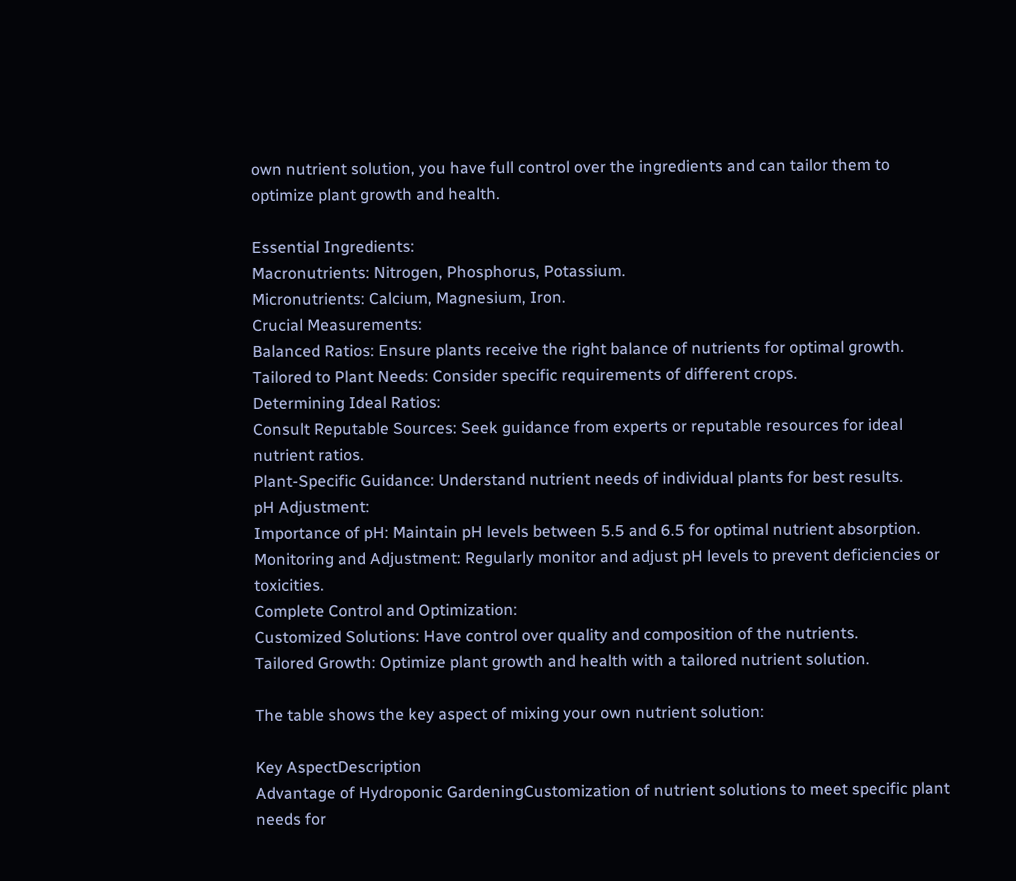own nutrient solution, you have full control over the ingredients and can tailor them to optimize plant growth and health.

Essential Ingredients:
Macronutrients: Nitrogen, Phosphorus, Potassium.
Micronutrients: Calcium, Magnesium, Iron.
Crucial Measurements:
Balanced Ratios: Ensure plants receive the right balance of nutrients for optimal growth.
Tailored to Plant Needs: Consider specific requirements of different crops.
Determining Ideal Ratios:
Consult Reputable Sources: Seek guidance from experts or reputable resources for ideal nutrient ratios.
Plant-Specific Guidance: Understand nutrient needs of individual plants for best results.
pH Adjustment:
Importance of pH: Maintain pH levels between 5.5 and 6.5 for optimal nutrient absorption.
Monitoring and Adjustment: Regularly monitor and adjust pH levels to prevent deficiencies or toxicities.
Complete Control and Optimization:
Customized Solutions: Have control over quality and composition of the nutrients.
Tailored Growth: Optimize plant growth and health with a tailored nutrient solution.

The table shows the key aspect of mixing your own nutrient solution:

Key AspectDescription
Advantage of Hydroponic GardeningCustomization of nutrient solutions to meet specific plant needs for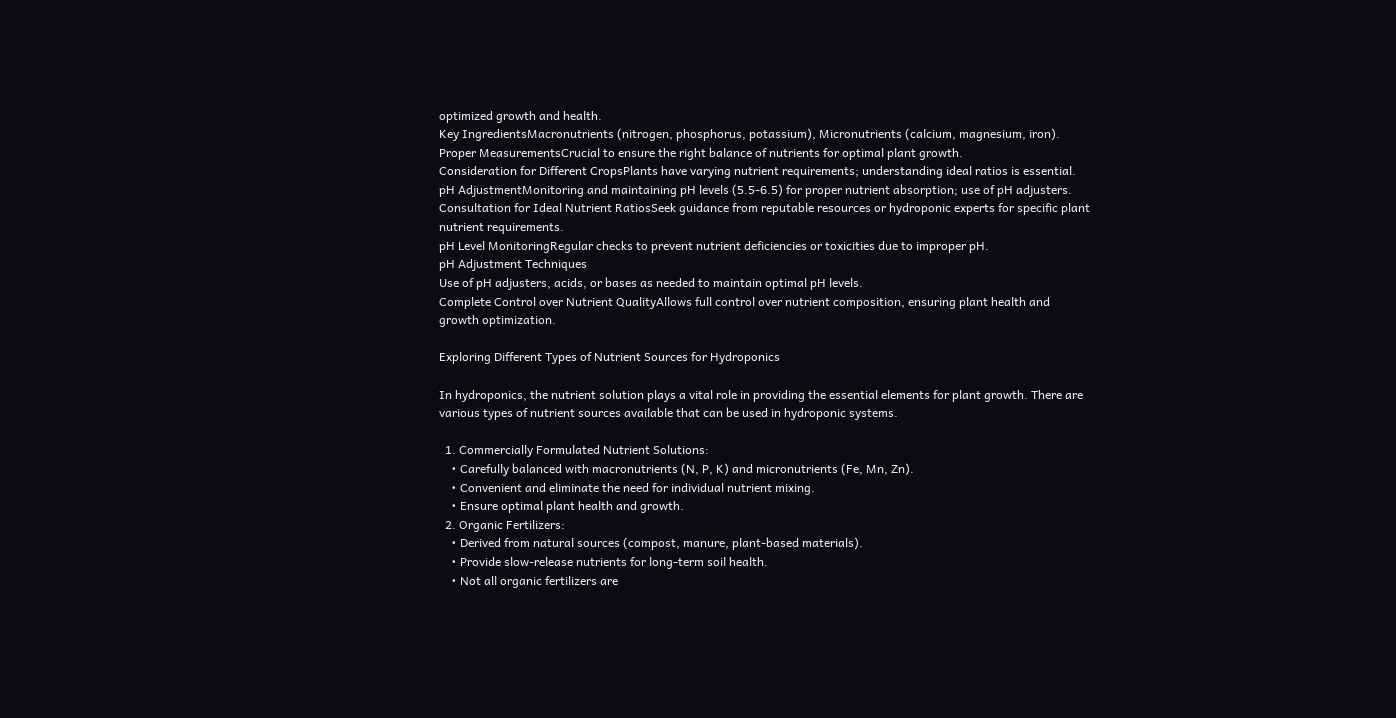optimized growth and health.
Key IngredientsMacronutrients (nitrogen, phosphorus, potassium), Micronutrients (calcium, magnesium, iron).
Proper MeasurementsCrucial to ensure the right balance of nutrients for optimal plant growth.
Consideration for Different CropsPlants have varying nutrient requirements; understanding ideal ratios is essential.
pH AdjustmentMonitoring and maintaining pH levels (5.5-6.5) for proper nutrient absorption; use of pH adjusters.
Consultation for Ideal Nutrient RatiosSeek guidance from reputable resources or hydroponic experts for specific plant nutrient requirements.
pH Level MonitoringRegular checks to prevent nutrient deficiencies or toxicities due to improper pH.
pH Adjustment Techniques
Use of pH adjusters, acids, or bases as needed to maintain optimal pH levels.
Complete Control over Nutrient QualityAllows full control over nutrient composition, ensuring plant health and growth optimization.

Exploring Different Types of Nutrient Sources for Hydroponics

In hydroponics, the nutrient solution plays a vital role in providing the essential elements for plant growth. There are various types of nutrient sources available that can be used in hydroponic systems.

  1. Commercially Formulated Nutrient Solutions:
    • Carefully balanced with macronutrients (N, P, K) and micronutrients (Fe, Mn, Zn).
    • Convenient and eliminate the need for individual nutrient mixing.
    • Ensure optimal plant health and growth.
  2. Organic Fertilizers:
    • Derived from natural sources (compost, manure, plant-based materials).
    • Provide slow-release nutrients for long-term soil health.
    • Not all organic fertilizers are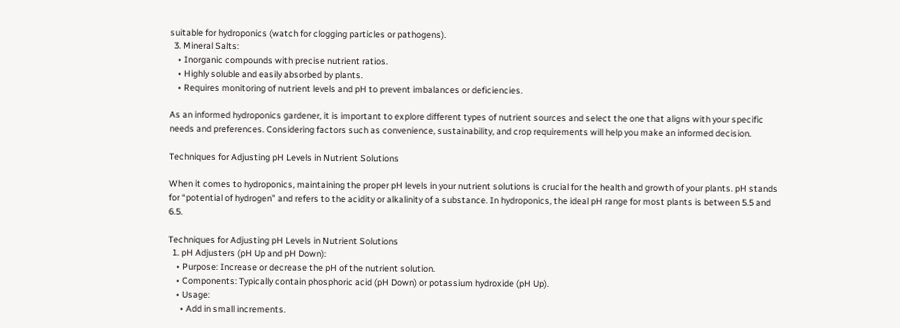suitable for hydroponics (watch for clogging particles or pathogens).
  3. Mineral Salts:
    • Inorganic compounds with precise nutrient ratios.
    • Highly soluble and easily absorbed by plants.
    • Requires monitoring of nutrient levels and pH to prevent imbalances or deficiencies.

As an informed hydroponics gardener, it is important to explore different types of nutrient sources and select the one that aligns with your specific needs and preferences. Considering factors such as convenience, sustainability, and crop requirements will help you make an informed decision.

Techniques for Adjusting pH Levels in Nutrient Solutions

When it comes to hydroponics, maintaining the proper pH levels in your nutrient solutions is crucial for the health and growth of your plants. pH stands for “potential of hydrogen” and refers to the acidity or alkalinity of a substance. In hydroponics, the ideal pH range for most plants is between 5.5 and 6.5.

Techniques for Adjusting pH Levels in Nutrient Solutions
  1. pH Adjusters (pH Up and pH Down):
    • Purpose: Increase or decrease the pH of the nutrient solution.
    • Components: Typically contain phosphoric acid (pH Down) or potassium hydroxide (pH Up).
    • Usage:
      • Add in small increments.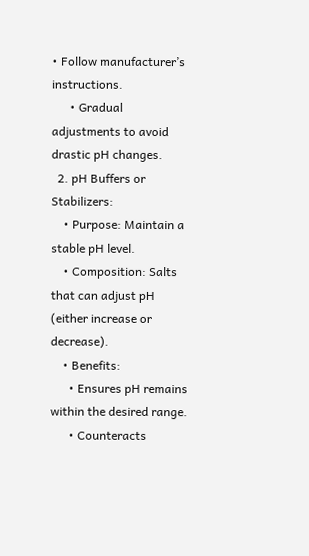• Follow manufacturer’s instructions.
      • Gradual adjustments to avoid drastic pH changes.
  2. pH Buffers or Stabilizers:
    • Purpose: Maintain a stable pH level.
    • Composition: Salts that can adjust pH (either increase or decrease).
    • Benefits:
      • Ensures pH remains within the desired range.
      • Counteracts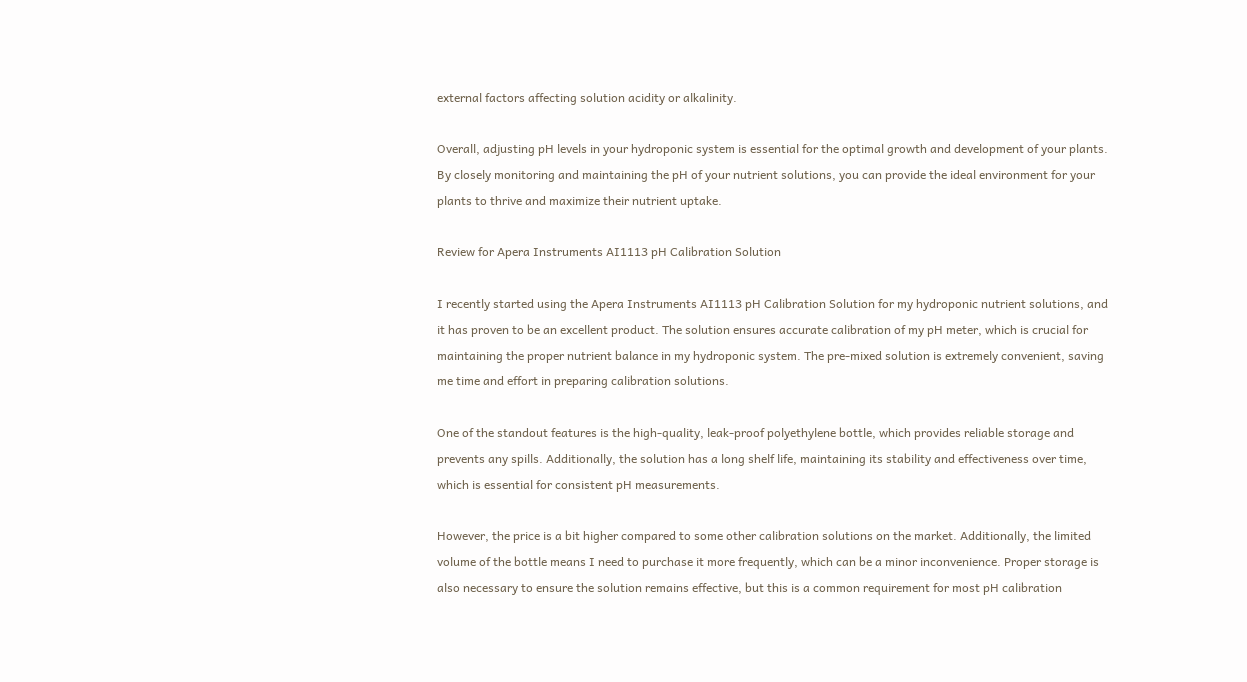external factors affecting solution acidity or alkalinity.

Overall, adjusting pH levels in your hydroponic system is essential for the optimal growth and development of your plants. By closely monitoring and maintaining the pH of your nutrient solutions, you can provide the ideal environment for your plants to thrive and maximize their nutrient uptake.

Review for Apera Instruments AI1113 pH Calibration Solution

I recently started using the Apera Instruments AI1113 pH Calibration Solution for my hydroponic nutrient solutions, and it has proven to be an excellent product. The solution ensures accurate calibration of my pH meter, which is crucial for maintaining the proper nutrient balance in my hydroponic system. The pre-mixed solution is extremely convenient, saving me time and effort in preparing calibration solutions.

One of the standout features is the high-quality, leak-proof polyethylene bottle, which provides reliable storage and prevents any spills. Additionally, the solution has a long shelf life, maintaining its stability and effectiveness over time, which is essential for consistent pH measurements.

However, the price is a bit higher compared to some other calibration solutions on the market. Additionally, the limited volume of the bottle means I need to purchase it more frequently, which can be a minor inconvenience. Proper storage is also necessary to ensure the solution remains effective, but this is a common requirement for most pH calibration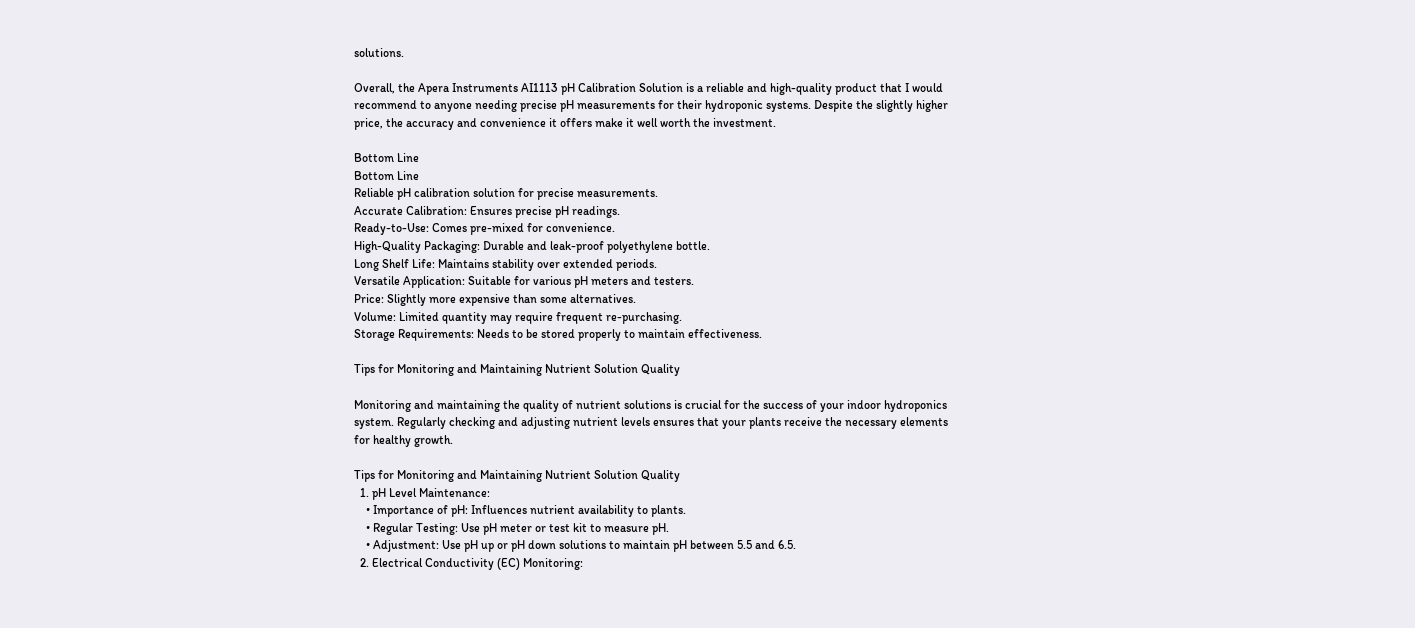solutions.

Overall, the Apera Instruments AI1113 pH Calibration Solution is a reliable and high-quality product that I would recommend to anyone needing precise pH measurements for their hydroponic systems. Despite the slightly higher price, the accuracy and convenience it offers make it well worth the investment.

Bottom Line
Bottom Line
Reliable pH calibration solution for precise measurements.
Accurate Calibration: Ensures precise pH readings.
Ready-to-Use: Comes pre-mixed for convenience.
High-Quality Packaging: Durable and leak-proof polyethylene bottle.
Long Shelf Life: Maintains stability over extended periods.
Versatile Application: Suitable for various pH meters and testers.
Price: Slightly more expensive than some alternatives.
Volume: Limited quantity may require frequent re-purchasing.
Storage Requirements: Needs to be stored properly to maintain effectiveness.

Tips for Monitoring and Maintaining Nutrient Solution Quality

Monitoring and maintaining the quality of nutrient solutions is crucial for the success of your indoor hydroponics system. Regularly checking and adjusting nutrient levels ensures that your plants receive the necessary elements for healthy growth.

Tips for Monitoring and Maintaining Nutrient Solution Quality
  1. pH Level Maintenance:
    • Importance of pH: Influences nutrient availability to plants.
    • Regular Testing: Use pH meter or test kit to measure pH.
    • Adjustment: Use pH up or pH down solutions to maintain pH between 5.5 and 6.5.
  2. Electrical Conductivity (EC) Monitoring: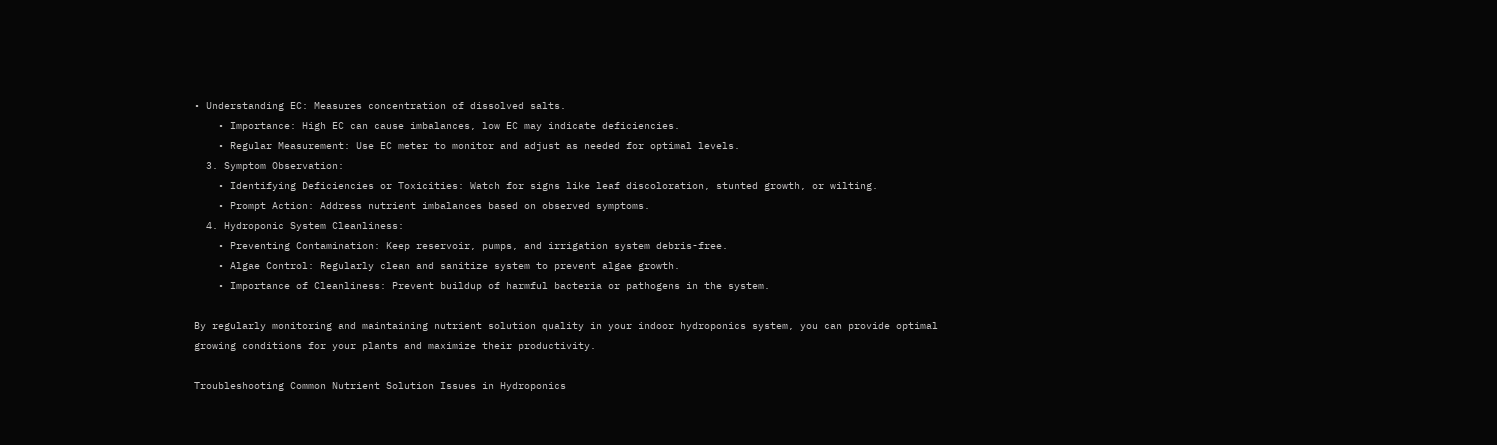• Understanding EC: Measures concentration of dissolved salts.
    • Importance: High EC can cause imbalances, low EC may indicate deficiencies.
    • Regular Measurement: Use EC meter to monitor and adjust as needed for optimal levels.
  3. Symptom Observation:
    • Identifying Deficiencies or Toxicities: Watch for signs like leaf discoloration, stunted growth, or wilting.
    • Prompt Action: Address nutrient imbalances based on observed symptoms.
  4. Hydroponic System Cleanliness:
    • Preventing Contamination: Keep reservoir, pumps, and irrigation system debris-free.
    • Algae Control: Regularly clean and sanitize system to prevent algae growth.
    • Importance of Cleanliness: Prevent buildup of harmful bacteria or pathogens in the system.

By regularly monitoring and maintaining nutrient solution quality in your indoor hydroponics system, you can provide optimal growing conditions for your plants and maximize their productivity.

Troubleshooting Common Nutrient Solution Issues in Hydroponics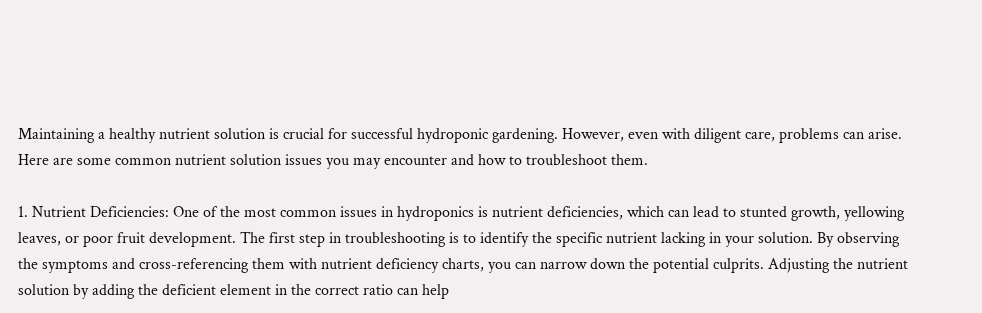Maintaining a healthy nutrient solution is crucial for successful hydroponic gardening. However, even with diligent care, problems can arise. Here are some common nutrient solution issues you may encounter and how to troubleshoot them.

1. Nutrient Deficiencies: One of the most common issues in hydroponics is nutrient deficiencies, which can lead to stunted growth, yellowing leaves, or poor fruit development. The first step in troubleshooting is to identify the specific nutrient lacking in your solution. By observing the symptoms and cross-referencing them with nutrient deficiency charts, you can narrow down the potential culprits. Adjusting the nutrient solution by adding the deficient element in the correct ratio can help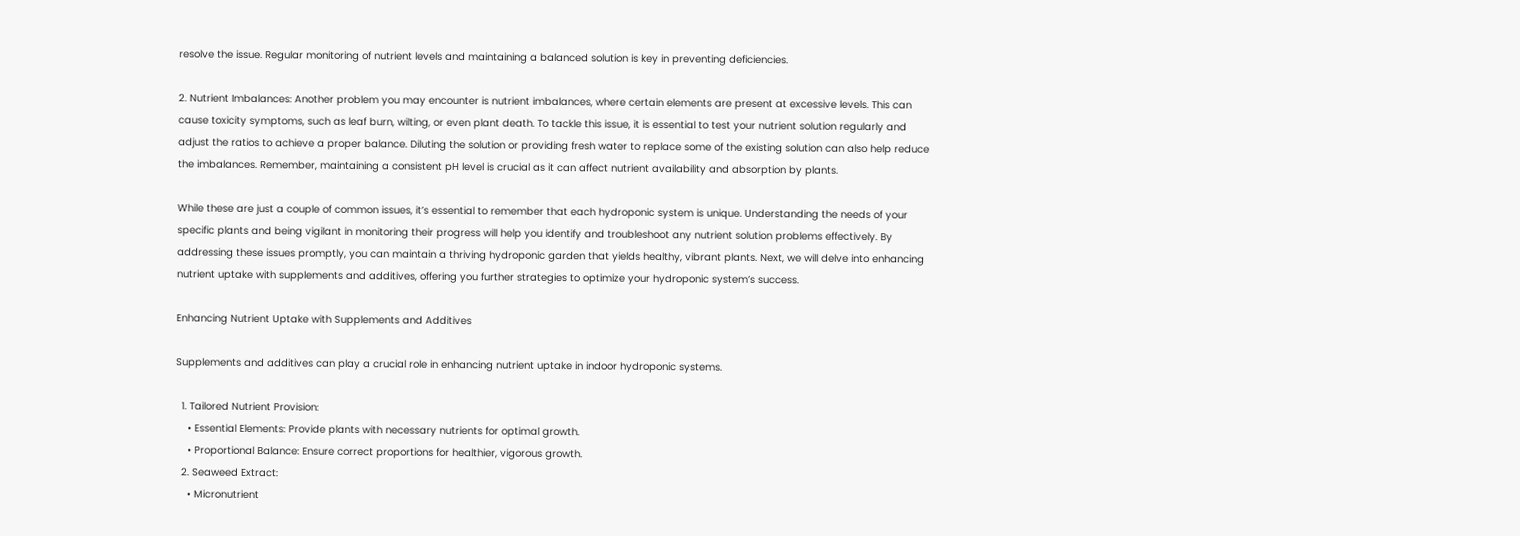resolve the issue. Regular monitoring of nutrient levels and maintaining a balanced solution is key in preventing deficiencies.

2. Nutrient Imbalances: Another problem you may encounter is nutrient imbalances, where certain elements are present at excessive levels. This can cause toxicity symptoms, such as leaf burn, wilting, or even plant death. To tackle this issue, it is essential to test your nutrient solution regularly and adjust the ratios to achieve a proper balance. Diluting the solution or providing fresh water to replace some of the existing solution can also help reduce the imbalances. Remember, maintaining a consistent pH level is crucial as it can affect nutrient availability and absorption by plants.

While these are just a couple of common issues, it’s essential to remember that each hydroponic system is unique. Understanding the needs of your specific plants and being vigilant in monitoring their progress will help you identify and troubleshoot any nutrient solution problems effectively. By addressing these issues promptly, you can maintain a thriving hydroponic garden that yields healthy, vibrant plants. Next, we will delve into enhancing nutrient uptake with supplements and additives, offering you further strategies to optimize your hydroponic system’s success.

Enhancing Nutrient Uptake with Supplements and Additives

Supplements and additives can play a crucial role in enhancing nutrient uptake in indoor hydroponic systems.

  1. Tailored Nutrient Provision:
    • Essential Elements: Provide plants with necessary nutrients for optimal growth.
    • Proportional Balance: Ensure correct proportions for healthier, vigorous growth.
  2. Seaweed Extract:
    • Micronutrient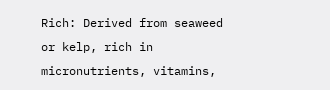Rich: Derived from seaweed or kelp, rich in micronutrients, vitamins,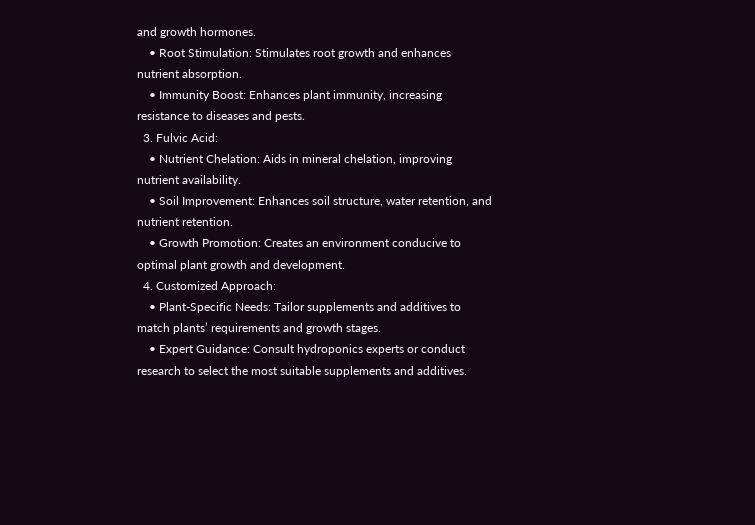and growth hormones.
    • Root Stimulation: Stimulates root growth and enhances nutrient absorption.
    • Immunity Boost: Enhances plant immunity, increasing resistance to diseases and pests.
  3. Fulvic Acid:
    • Nutrient Chelation: Aids in mineral chelation, improving nutrient availability.
    • Soil Improvement: Enhances soil structure, water retention, and nutrient retention.
    • Growth Promotion: Creates an environment conducive to optimal plant growth and development.
  4. Customized Approach:
    • Plant-Specific Needs: Tailor supplements and additives to match plants’ requirements and growth stages.
    • Expert Guidance: Consult hydroponics experts or conduct research to select the most suitable supplements and additives.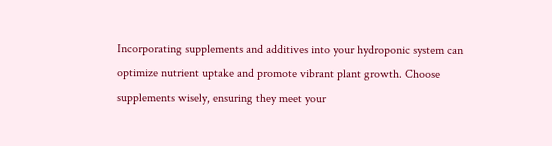Incorporating supplements and additives into your hydroponic system can optimize nutrient uptake and promote vibrant plant growth. Choose supplements wisely, ensuring they meet your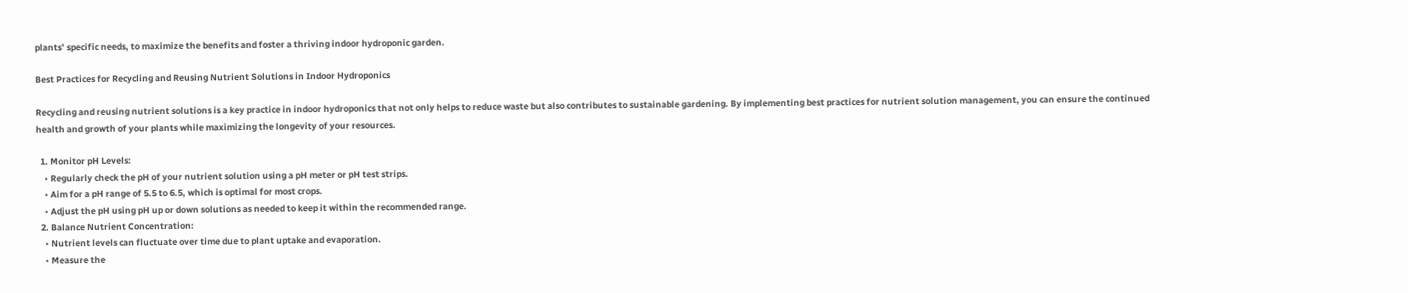plants’ specific needs, to maximize the benefits and foster a thriving indoor hydroponic garden.

Best Practices for Recycling and Reusing Nutrient Solutions in Indoor Hydroponics

Recycling and reusing nutrient solutions is a key practice in indoor hydroponics that not only helps to reduce waste but also contributes to sustainable gardening. By implementing best practices for nutrient solution management, you can ensure the continued health and growth of your plants while maximizing the longevity of your resources.

  1. Monitor pH Levels:
    • Regularly check the pH of your nutrient solution using a pH meter or pH test strips.
    • Aim for a pH range of 5.5 to 6.5, which is optimal for most crops.
    • Adjust the pH using pH up or down solutions as needed to keep it within the recommended range.
  2. Balance Nutrient Concentration:
    • Nutrient levels can fluctuate over time due to plant uptake and evaporation.
    • Measure the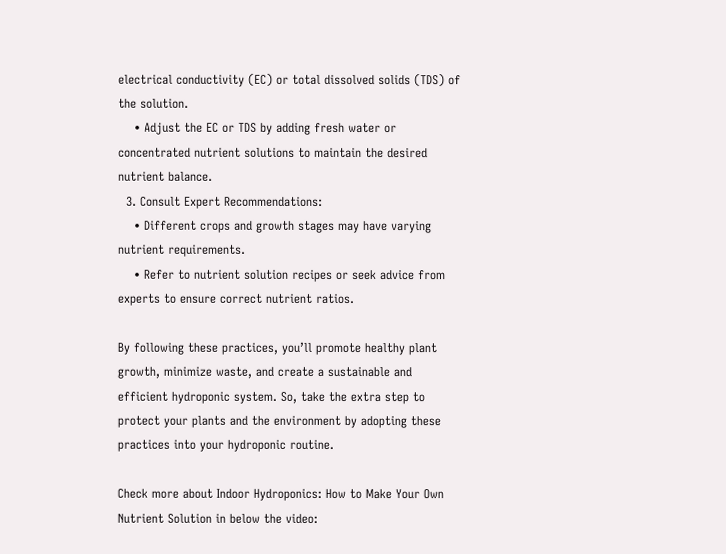electrical conductivity (EC) or total dissolved solids (TDS) of the solution.
    • Adjust the EC or TDS by adding fresh water or concentrated nutrient solutions to maintain the desired nutrient balance.
  3. Consult Expert Recommendations:
    • Different crops and growth stages may have varying nutrient requirements.
    • Refer to nutrient solution recipes or seek advice from experts to ensure correct nutrient ratios.

By following these practices, you’ll promote healthy plant growth, minimize waste, and create a sustainable and efficient hydroponic system. So, take the extra step to protect your plants and the environment by adopting these practices into your hydroponic routine.

Check more about Indoor Hydroponics: How to Make Your Own Nutrient Solution in below the video: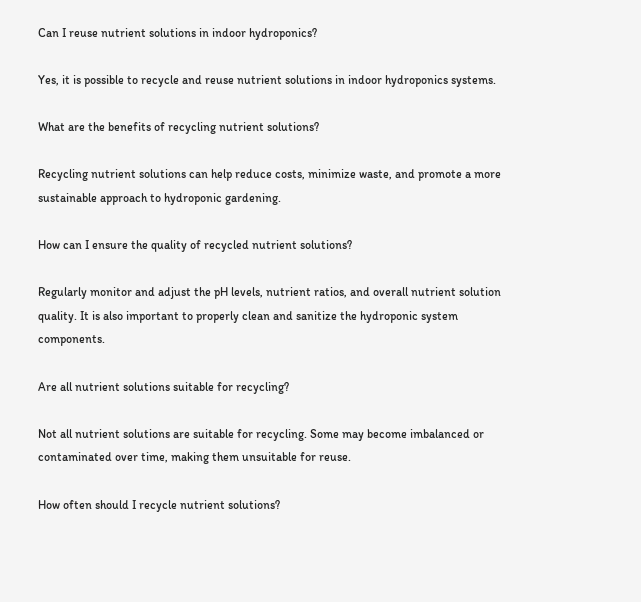Can I reuse nutrient solutions in indoor hydroponics?

Yes, it is possible to recycle and reuse nutrient solutions in indoor hydroponics systems.

What are the benefits of recycling nutrient solutions?

Recycling nutrient solutions can help reduce costs, minimize waste, and promote a more sustainable approach to hydroponic gardening.

How can I ensure the quality of recycled nutrient solutions?

Regularly monitor and adjust the pH levels, nutrient ratios, and overall nutrient solution quality. It is also important to properly clean and sanitize the hydroponic system components.

Are all nutrient solutions suitable for recycling?

Not all nutrient solutions are suitable for recycling. Some may become imbalanced or contaminated over time, making them unsuitable for reuse.

How often should I recycle nutrient solutions?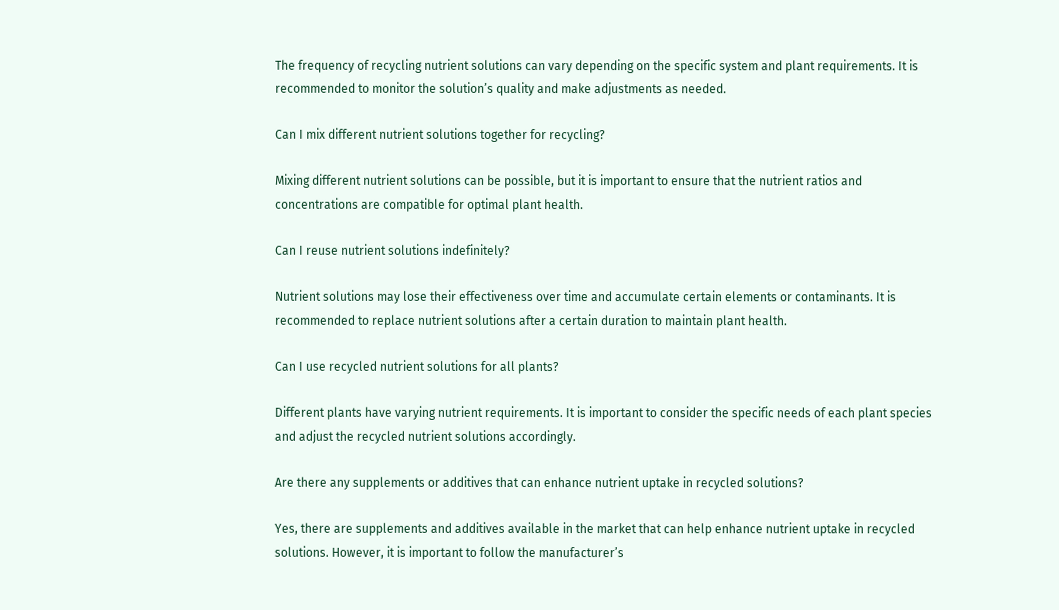The frequency of recycling nutrient solutions can vary depending on the specific system and plant requirements. It is recommended to monitor the solution’s quality and make adjustments as needed.

Can I mix different nutrient solutions together for recycling?

Mixing different nutrient solutions can be possible, but it is important to ensure that the nutrient ratios and concentrations are compatible for optimal plant health.

Can I reuse nutrient solutions indefinitely?

Nutrient solutions may lose their effectiveness over time and accumulate certain elements or contaminants. It is recommended to replace nutrient solutions after a certain duration to maintain plant health.

Can I use recycled nutrient solutions for all plants?

Different plants have varying nutrient requirements. It is important to consider the specific needs of each plant species and adjust the recycled nutrient solutions accordingly.

Are there any supplements or additives that can enhance nutrient uptake in recycled solutions?

Yes, there are supplements and additives available in the market that can help enhance nutrient uptake in recycled solutions. However, it is important to follow the manufacturer’s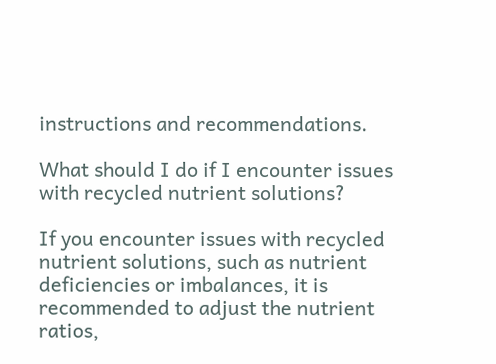instructions and recommendations.

What should I do if I encounter issues with recycled nutrient solutions?

If you encounter issues with recycled nutrient solutions, such as nutrient deficiencies or imbalances, it is recommended to adjust the nutrient ratios,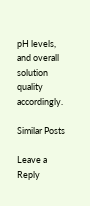pH levels, and overall solution quality accordingly.

Similar Posts

Leave a Reply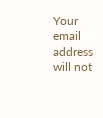Your email address will not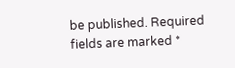be published. Required fields are marked *